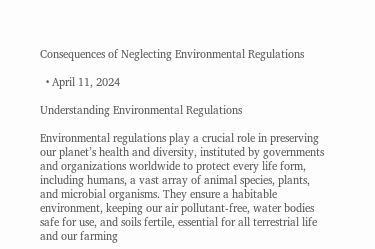Consequences of Neglecting Environmental Regulations

  • April 11, 2024

Understanding Environmental Regulations

Environmental regulations play a crucial role in preserving our planet’s health and diversity, instituted by governments and organizations worldwide to protect every life form, including humans, a vast array of animal species, plants, and microbial organisms. They ensure a habitable environment, keeping our air pollutant-free, water bodies safe for use, and soils fertile, essential for all terrestrial life and our farming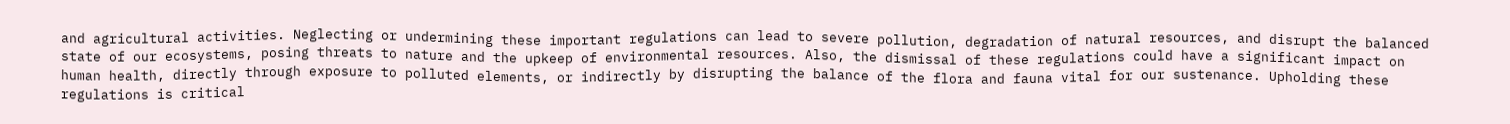and agricultural activities. Neglecting or undermining these important regulations can lead to severe pollution, degradation of natural resources, and disrupt the balanced state of our ecosystems, posing threats to nature and the upkeep of environmental resources. Also, the dismissal of these regulations could have a significant impact on human health, directly through exposure to polluted elements, or indirectly by disrupting the balance of the flora and fauna vital for our sustenance. Upholding these regulations is critical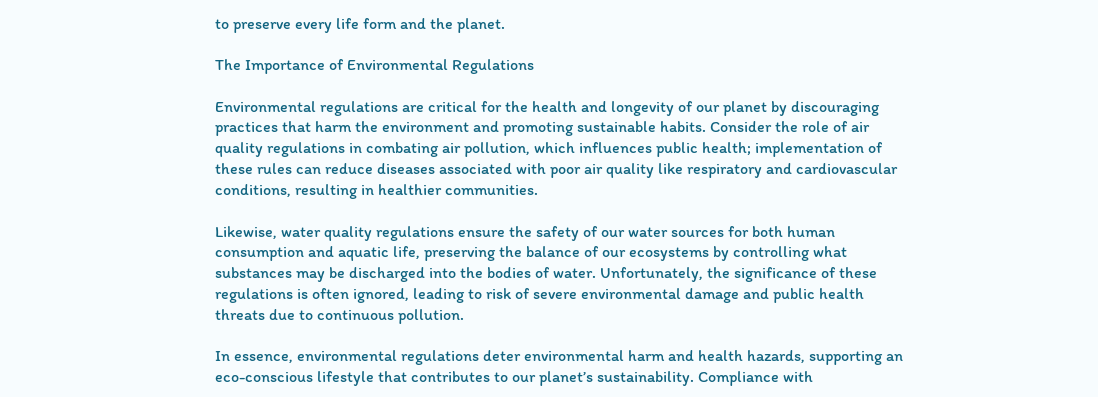to preserve every life form and the planet.

The Importance of Environmental Regulations

Environmental regulations are critical for the health and longevity of our planet by discouraging practices that harm the environment and promoting sustainable habits. Consider the role of air quality regulations in combating air pollution, which influences public health; implementation of these rules can reduce diseases associated with poor air quality like respiratory and cardiovascular conditions, resulting in healthier communities.

Likewise, water quality regulations ensure the safety of our water sources for both human consumption and aquatic life, preserving the balance of our ecosystems by controlling what substances may be discharged into the bodies of water. Unfortunately, the significance of these regulations is often ignored, leading to risk of severe environmental damage and public health threats due to continuous pollution.

In essence, environmental regulations deter environmental harm and health hazards, supporting an eco-conscious lifestyle that contributes to our planet’s sustainability. Compliance with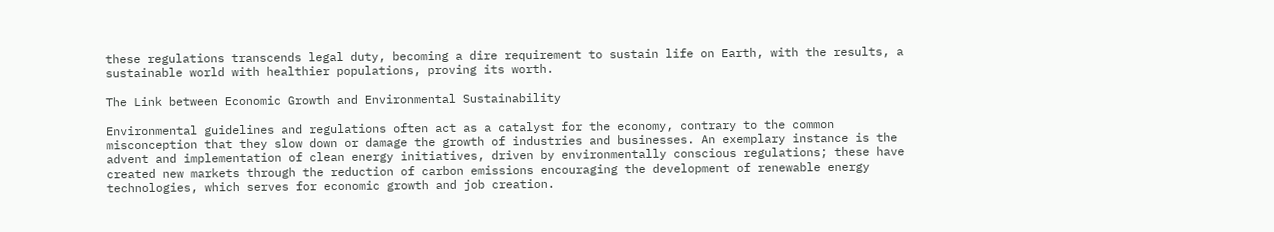these regulations transcends legal duty, becoming a dire requirement to sustain life on Earth, with the results, a sustainable world with healthier populations, proving its worth.

The Link between Economic Growth and Environmental Sustainability

Environmental guidelines and regulations often act as a catalyst for the economy, contrary to the common misconception that they slow down or damage the growth of industries and businesses. An exemplary instance is the advent and implementation of clean energy initiatives, driven by environmentally conscious regulations; these have created new markets through the reduction of carbon emissions encouraging the development of renewable energy technologies, which serves for economic growth and job creation.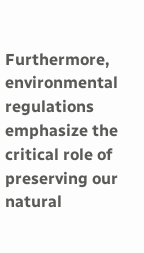Furthermore, environmental regulations emphasize the critical role of preserving our natural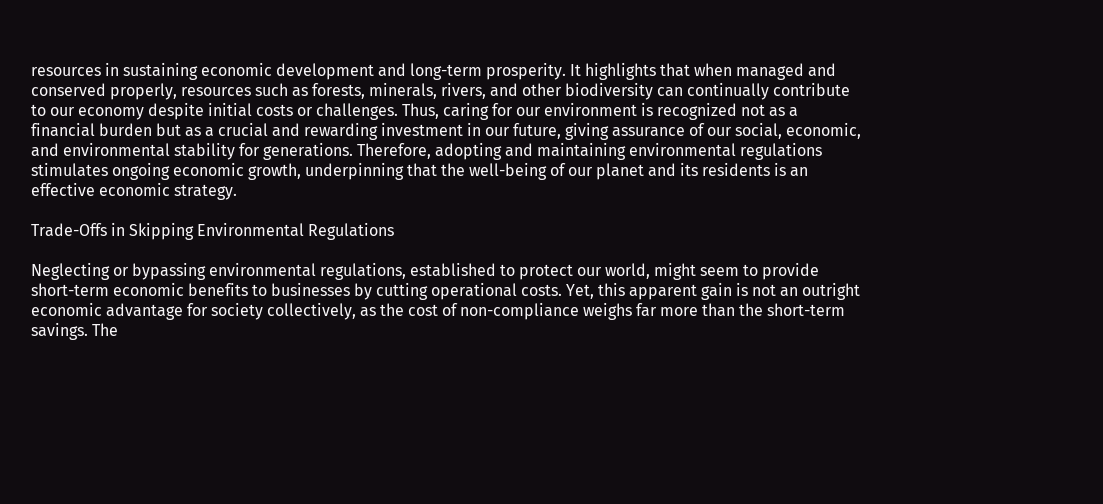resources in sustaining economic development and long-term prosperity. It highlights that when managed and conserved properly, resources such as forests, minerals, rivers, and other biodiversity can continually contribute to our economy despite initial costs or challenges. Thus, caring for our environment is recognized not as a financial burden but as a crucial and rewarding investment in our future, giving assurance of our social, economic, and environmental stability for generations. Therefore, adopting and maintaining environmental regulations stimulates ongoing economic growth, underpinning that the well-being of our planet and its residents is an effective economic strategy.

Trade-Offs in Skipping Environmental Regulations

Neglecting or bypassing environmental regulations, established to protect our world, might seem to provide short-term economic benefits to businesses by cutting operational costs. Yet, this apparent gain is not an outright economic advantage for society collectively, as the cost of non-compliance weighs far more than the short-term savings. The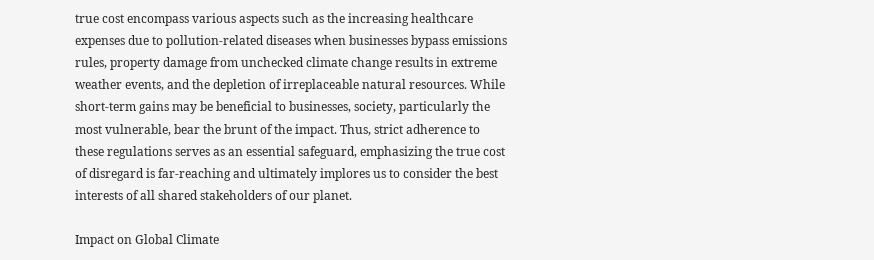true cost encompass various aspects such as the increasing healthcare expenses due to pollution-related diseases when businesses bypass emissions rules, property damage from unchecked climate change results in extreme weather events, and the depletion of irreplaceable natural resources. While short-term gains may be beneficial to businesses, society, particularly the most vulnerable, bear the brunt of the impact. Thus, strict adherence to these regulations serves as an essential safeguard, emphasizing the true cost of disregard is far-reaching and ultimately implores us to consider the best interests of all shared stakeholders of our planet.

Impact on Global Climate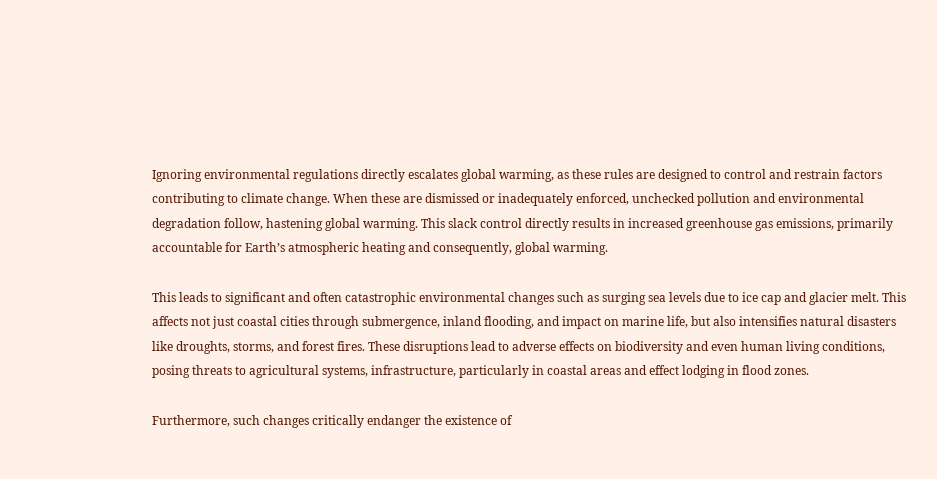Ignoring environmental regulations directly escalates global warming, as these rules are designed to control and restrain factors contributing to climate change. When these are dismissed or inadequately enforced, unchecked pollution and environmental degradation follow, hastening global warming. This slack control directly results in increased greenhouse gas emissions, primarily accountable for Earth’s atmospheric heating and consequently, global warming.

This leads to significant and often catastrophic environmental changes such as surging sea levels due to ice cap and glacier melt. This affects not just coastal cities through submergence, inland flooding, and impact on marine life, but also intensifies natural disasters like droughts, storms, and forest fires. These disruptions lead to adverse effects on biodiversity and even human living conditions, posing threats to agricultural systems, infrastructure, particularly in coastal areas and effect lodging in flood zones.

Furthermore, such changes critically endanger the existence of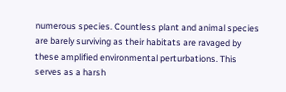numerous species. Countless plant and animal species are barely surviving as their habitats are ravaged by these amplified environmental perturbations. This serves as a harsh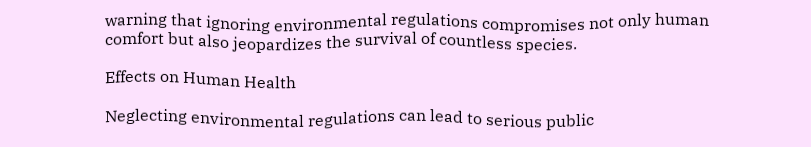warning that ignoring environmental regulations compromises not only human comfort but also jeopardizes the survival of countless species.

Effects on Human Health

Neglecting environmental regulations can lead to serious public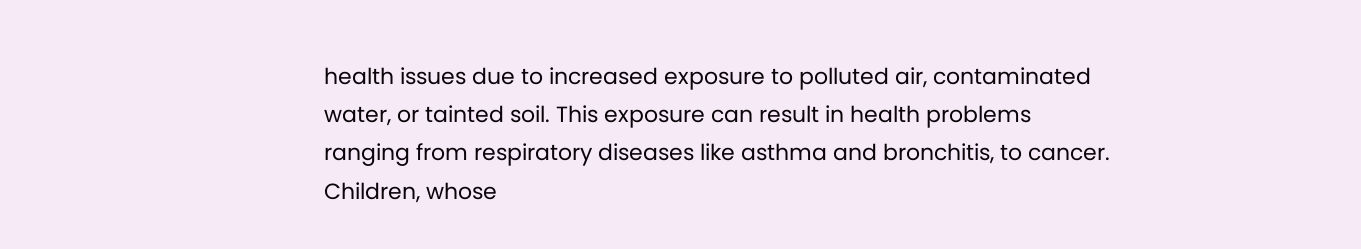health issues due to increased exposure to polluted air, contaminated water, or tainted soil. This exposure can result in health problems ranging from respiratory diseases like asthma and bronchitis, to cancer. Children, whose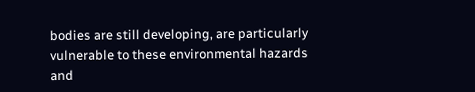bodies are still developing, are particularly vulnerable to these environmental hazards and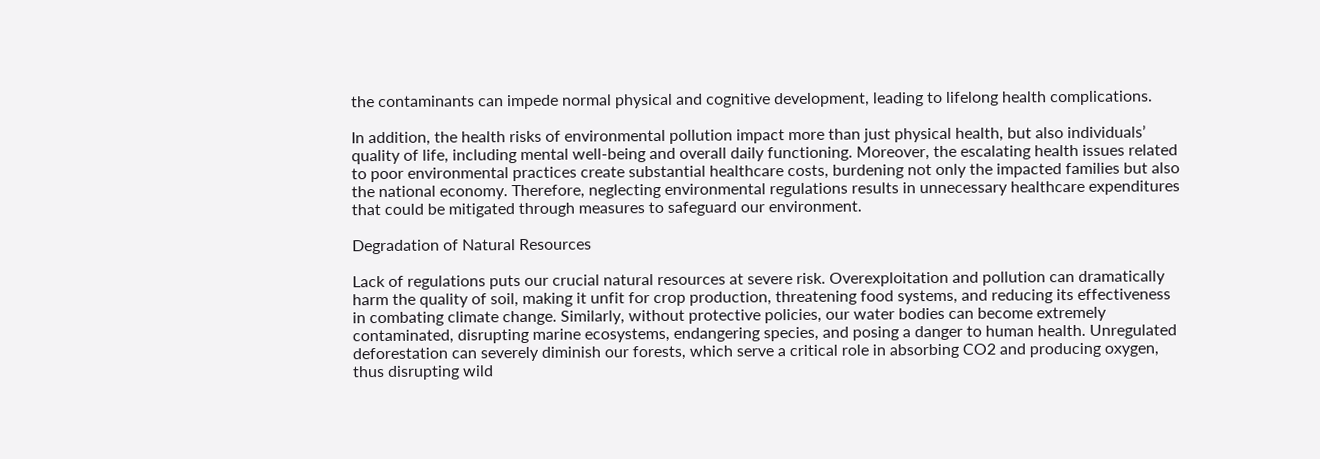the contaminants can impede normal physical and cognitive development, leading to lifelong health complications.

In addition, the health risks of environmental pollution impact more than just physical health, but also individuals’ quality of life, including mental well-being and overall daily functioning. Moreover, the escalating health issues related to poor environmental practices create substantial healthcare costs, burdening not only the impacted families but also the national economy. Therefore, neglecting environmental regulations results in unnecessary healthcare expenditures that could be mitigated through measures to safeguard our environment.

Degradation of Natural Resources

Lack of regulations puts our crucial natural resources at severe risk. Overexploitation and pollution can dramatically harm the quality of soil, making it unfit for crop production, threatening food systems, and reducing its effectiveness in combating climate change. Similarly, without protective policies, our water bodies can become extremely contaminated, disrupting marine ecosystems, endangering species, and posing a danger to human health. Unregulated deforestation can severely diminish our forests, which serve a critical role in absorbing CO2 and producing oxygen, thus disrupting wild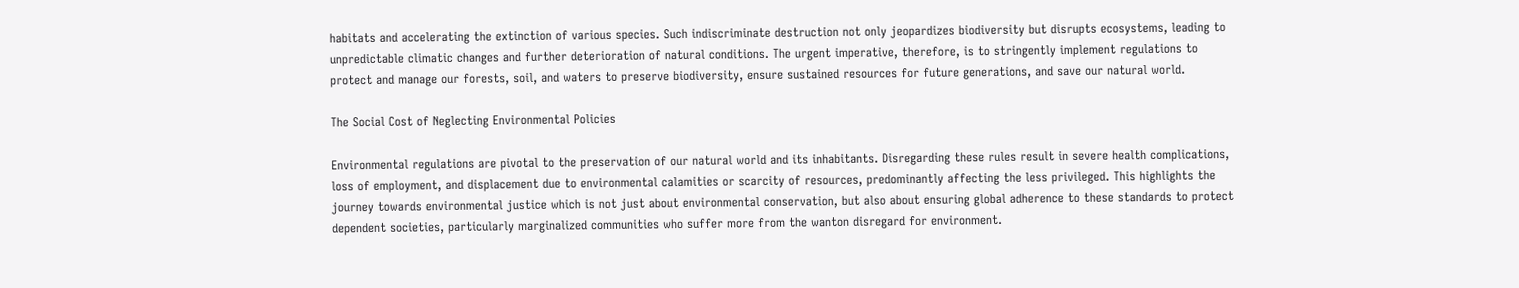habitats and accelerating the extinction of various species. Such indiscriminate destruction not only jeopardizes biodiversity but disrupts ecosystems, leading to unpredictable climatic changes and further deterioration of natural conditions. The urgent imperative, therefore, is to stringently implement regulations to protect and manage our forests, soil, and waters to preserve biodiversity, ensure sustained resources for future generations, and save our natural world.

The Social Cost of Neglecting Environmental Policies

Environmental regulations are pivotal to the preservation of our natural world and its inhabitants. Disregarding these rules result in severe health complications, loss of employment, and displacement due to environmental calamities or scarcity of resources, predominantly affecting the less privileged. This highlights the journey towards environmental justice which is not just about environmental conservation, but also about ensuring global adherence to these standards to protect dependent societies, particularly marginalized communities who suffer more from the wanton disregard for environment.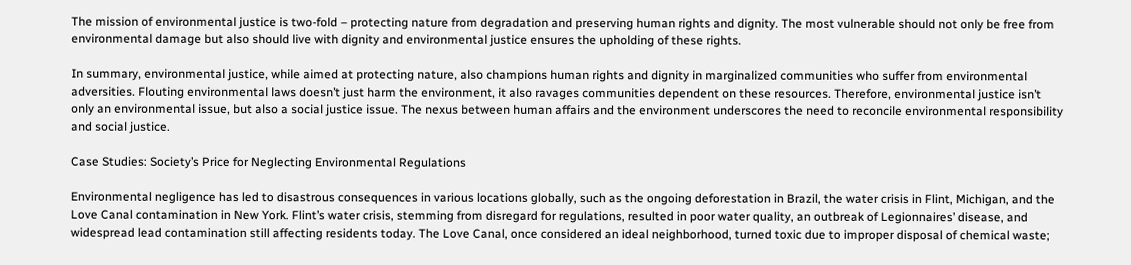The mission of environmental justice is two-fold – protecting nature from degradation and preserving human rights and dignity. The most vulnerable should not only be free from environmental damage but also should live with dignity and environmental justice ensures the upholding of these rights.

In summary, environmental justice, while aimed at protecting nature, also champions human rights and dignity in marginalized communities who suffer from environmental adversities. Flouting environmental laws doesn’t just harm the environment, it also ravages communities dependent on these resources. Therefore, environmental justice isn’t only an environmental issue, but also a social justice issue. The nexus between human affairs and the environment underscores the need to reconcile environmental responsibility and social justice.

Case Studies: Society’s Price for Neglecting Environmental Regulations

Environmental negligence has led to disastrous consequences in various locations globally, such as the ongoing deforestation in Brazil, the water crisis in Flint, Michigan, and the Love Canal contamination in New York. Flint’s water crisis, stemming from disregard for regulations, resulted in poor water quality, an outbreak of Legionnaires’ disease, and widespread lead contamination still affecting residents today. The Love Canal, once considered an ideal neighborhood, turned toxic due to improper disposal of chemical waste;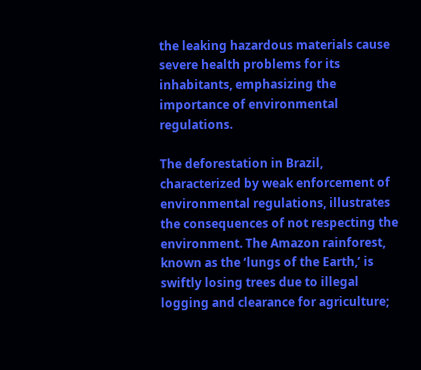the leaking hazardous materials cause severe health problems for its inhabitants, emphasizing the importance of environmental regulations.

The deforestation in Brazil, characterized by weak enforcement of environmental regulations, illustrates the consequences of not respecting the environment. The Amazon rainforest, known as the ‘lungs of the Earth,’ is swiftly losing trees due to illegal logging and clearance for agriculture;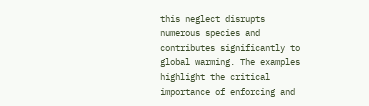this neglect disrupts numerous species and contributes significantly to global warming. The examples highlight the critical importance of enforcing and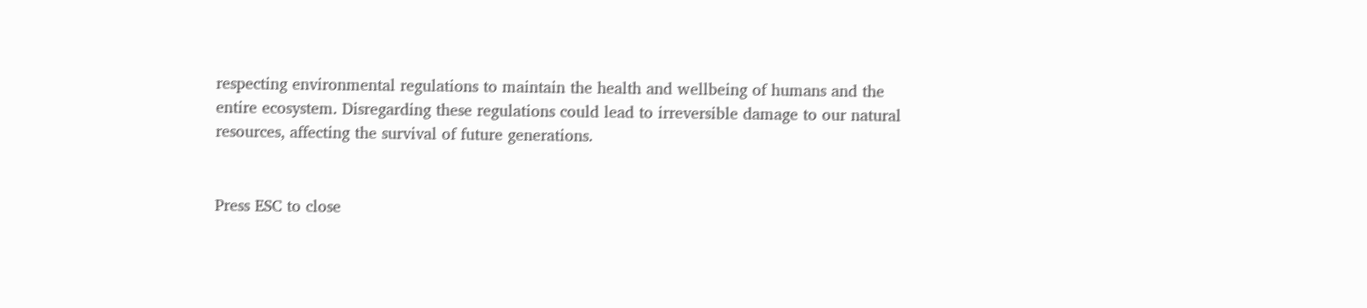respecting environmental regulations to maintain the health and wellbeing of humans and the entire ecosystem. Disregarding these regulations could lead to irreversible damage to our natural resources, affecting the survival of future generations.


Press ESC to close